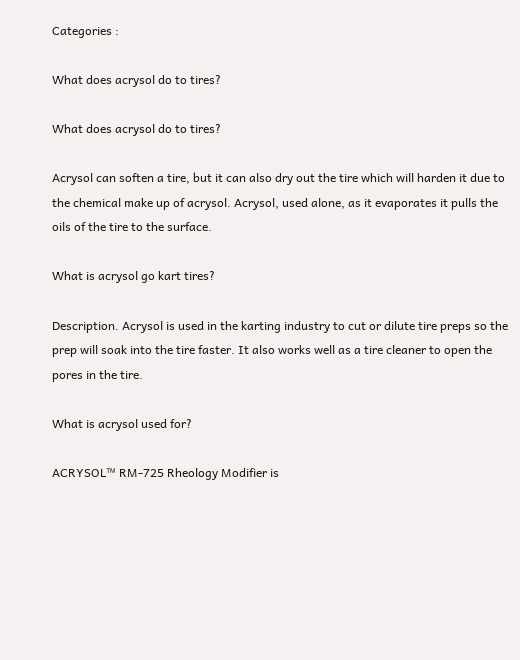Categories :

What does acrysol do to tires?

What does acrysol do to tires?

Acrysol can soften a tire, but it can also dry out the tire which will harden it due to the chemical make up of acrysol. Acrysol, used alone, as it evaporates it pulls the oils of the tire to the surface.

What is acrysol go kart tires?

Description. Acrysol is used in the karting industry to cut or dilute tire preps so the prep will soak into the tire faster. It also works well as a tire cleaner to open the pores in the tire.

What is acrysol used for?

ACRYSOL™ RM-725 Rheology Modifier is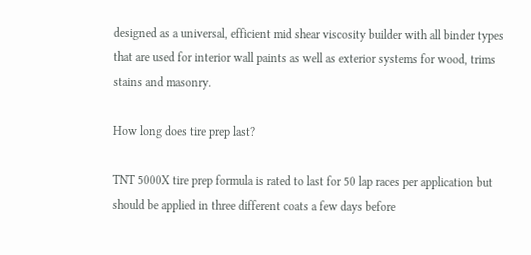designed as a universal, efficient mid shear viscosity builder with all binder types that are used for interior wall paints as well as exterior systems for wood, trims stains and masonry.

How long does tire prep last?

TNT 5000X tire prep formula is rated to last for 50 lap races per application but should be applied in three different coats a few days before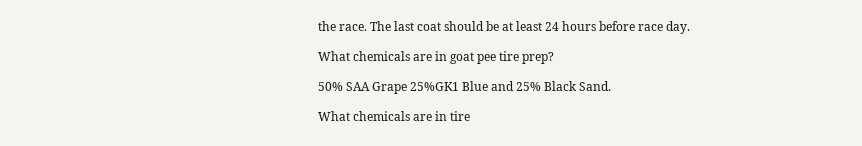the race. The last coat should be at least 24 hours before race day.

What chemicals are in goat pee tire prep?

50% SAA Grape 25%GK1 Blue and 25% Black Sand.

What chemicals are in tire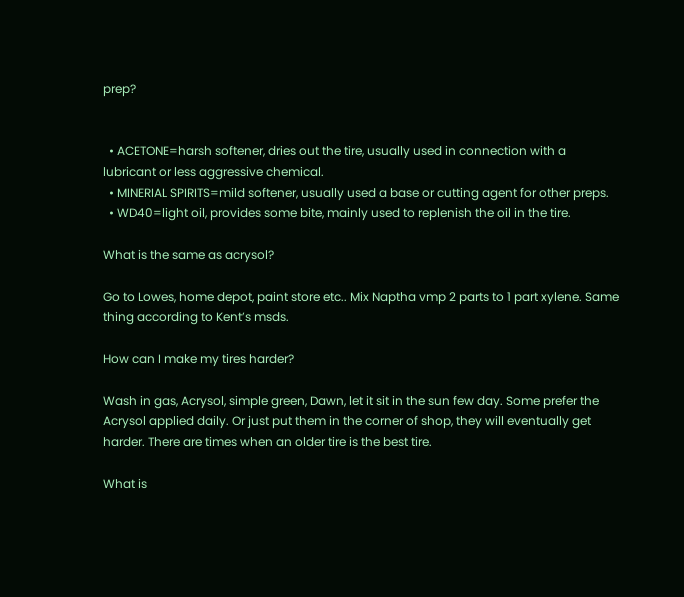prep?


  • ACETONE=harsh softener, dries out the tire, usually used in connection with a lubricant or less aggressive chemical.
  • MINERIAL SPIRITS=mild softener, usually used a base or cutting agent for other preps.
  • WD40=light oil, provides some bite, mainly used to replenish the oil in the tire.

What is the same as acrysol?

Go to Lowes, home depot, paint store etc.. Mix Naptha vmp 2 parts to 1 part xylene. Same thing according to Kent’s msds.

How can I make my tires harder?

Wash in gas, Acrysol, simple green, Dawn, let it sit in the sun few day. Some prefer the Acrysol applied daily. Or just put them in the corner of shop, they will eventually get harder. There are times when an older tire is the best tire.

What is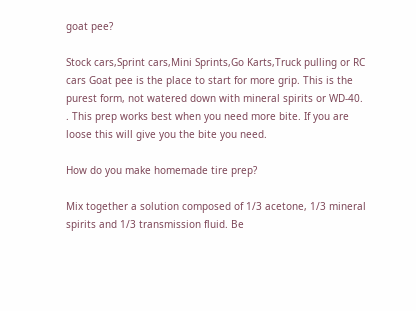goat pee?

Stock cars,Sprint cars,Mini Sprints,Go Karts,Truck pulling or RC cars Goat pee is the place to start for more grip. This is the purest form, not watered down with mineral spirits or WD-40. . This prep works best when you need more bite. If you are loose this will give you the bite you need.

How do you make homemade tire prep?

Mix together a solution composed of 1/3 acetone, 1/3 mineral spirits and 1/3 transmission fluid. Be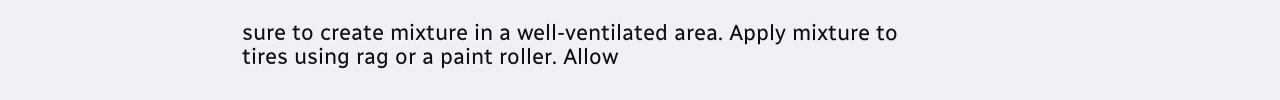sure to create mixture in a well-ventilated area. Apply mixture to tires using rag or a paint roller. Allow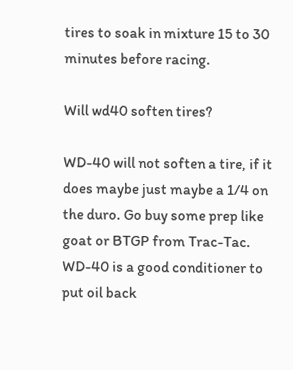tires to soak in mixture 15 to 30 minutes before racing.

Will wd40 soften tires?

WD-40 will not soften a tire, if it does maybe just maybe a 1/4 on the duro. Go buy some prep like goat or BTGP from Trac-Tac. WD-40 is a good conditioner to put oil back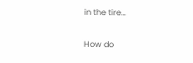in the tire…

How do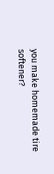you make homemade tire softener?